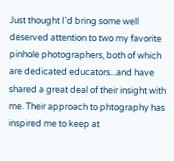Just thought I'd bring some well deserved attention to two my favorite pinhole photographers, both of which are dedicated educators...and have shared a great deal of their insight with me. Their approach to phtography has inspired me to keep at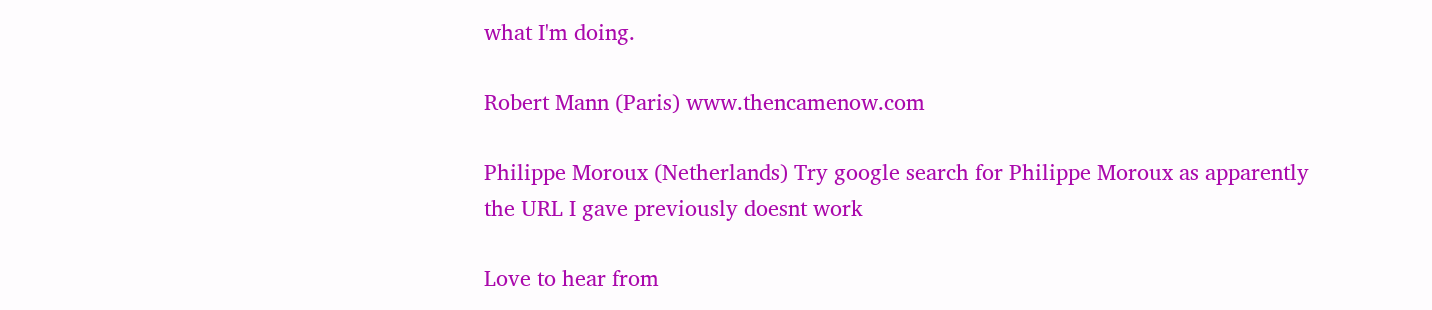what I'm doing.

Robert Mann (Paris) www.thencamenow.com

Philippe Moroux (Netherlands) Try google search for Philippe Moroux as apparently the URL I gave previously doesnt work

Love to hear from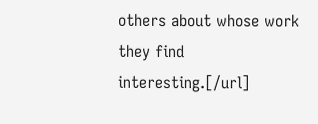others about whose work they find interesting.[/url]